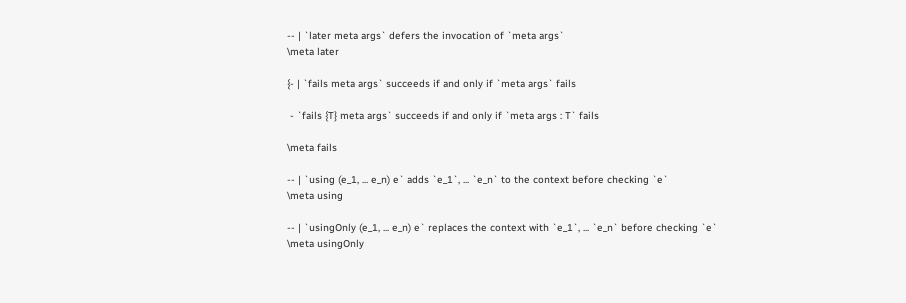-- | `later meta args` defers the invocation of `meta args`
\meta later

{- | `fails meta args` succeeds if and only if `meta args` fails

 - `fails {T} meta args` succeeds if and only if `meta args : T` fails

\meta fails

-- | `using (e_1, ... e_n) e` adds `e_1`, ... `e_n` to the context before checking `e`
\meta using

-- | `usingOnly (e_1, ... e_n) e` replaces the context with `e_1`, ... `e_n` before checking `e`
\meta usingOnly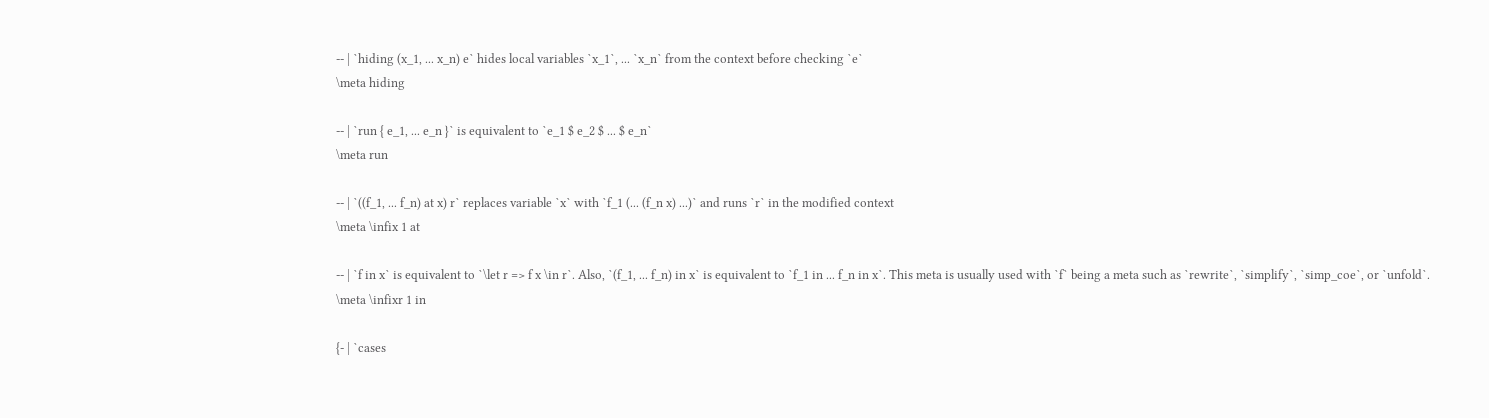-- | `hiding (x_1, ... x_n) e` hides local variables `x_1`, ... `x_n` from the context before checking `e`
\meta hiding

-- | `run { e_1, ... e_n }` is equivalent to `e_1 $ e_2 $ ... $ e_n`
\meta run

-- | `((f_1, ... f_n) at x) r` replaces variable `x` with `f_1 (... (f_n x) ...)` and runs `r` in the modified context
\meta \infix 1 at

-- | `f in x` is equivalent to `\let r => f x \in r`. Also, `(f_1, ... f_n) in x` is equivalent to `f_1 in ... f_n in x`. This meta is usually used with `f` being a meta such as `rewrite`, `simplify`, `simp_coe`, or `unfold`.
\meta \infixr 1 in

{- | `cases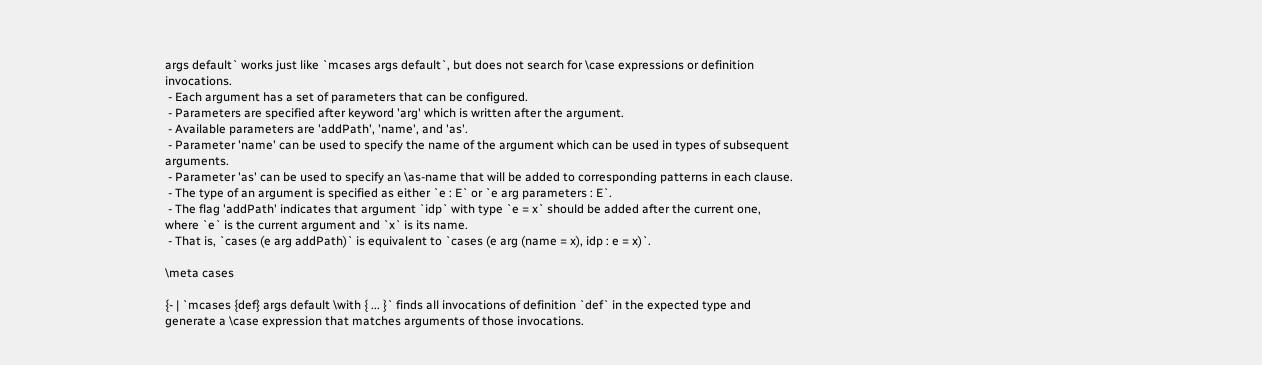args default` works just like `mcases args default`, but does not search for \case expressions or definition invocations.
 - Each argument has a set of parameters that can be configured.
 - Parameters are specified after keyword 'arg' which is written after the argument.
 - Available parameters are 'addPath', 'name', and 'as'.
 - Parameter 'name' can be used to specify the name of the argument which can be used in types of subsequent arguments.
 - Parameter 'as' can be used to specify an \as-name that will be added to corresponding patterns in each clause.
 - The type of an argument is specified as either `e : E` or `e arg parameters : E`.
 - The flag 'addPath' indicates that argument `idp` with type `e = x` should be added after the current one, where `e` is the current argument and `x` is its name.
 - That is, `cases (e arg addPath)` is equivalent to `cases (e arg (name = x), idp : e = x)`.

\meta cases

{- | `mcases {def} args default \with { ... }` finds all invocations of definition `def` in the expected type and generate a \case expression that matches arguments of those invocations.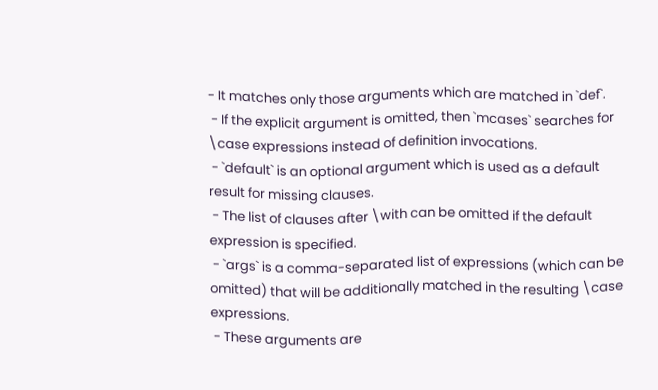- It matches only those arguments which are matched in `def`.
 - If the explicit argument is omitted, then `mcases` searches for \case expressions instead of definition invocations.
 - `default` is an optional argument which is used as a default result for missing clauses.
 - The list of clauses after \with can be omitted if the default expression is specified.
 - `args` is a comma-separated list of expressions (which can be omitted) that will be additionally matched in the resulting \case expressions.
 - These arguments are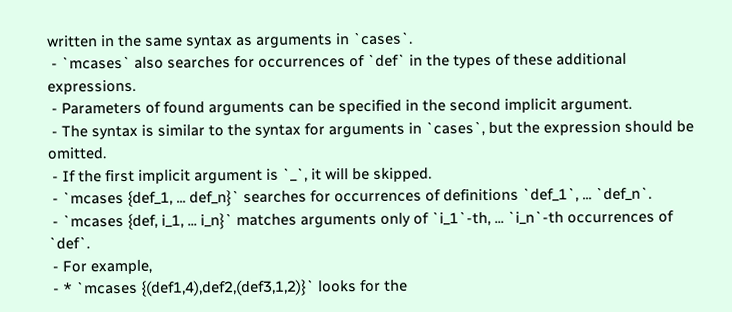written in the same syntax as arguments in `cases`.
 - `mcases` also searches for occurrences of `def` in the types of these additional expressions.
 - Parameters of found arguments can be specified in the second implicit argument.
 - The syntax is similar to the syntax for arguments in `cases`, but the expression should be omitted.
 - If the first implicit argument is `_`, it will be skipped.
 - `mcases {def_1, ... def_n}` searches for occurrences of definitions `def_1`, ... `def_n`.
 - `mcases {def, i_1, ... i_n}` matches arguments only of `i_1`-th, ... `i_n`-th occurrences of `def`.
 - For example,
 - * `mcases {(def1,4),def2,(def3,1,2)}` looks for the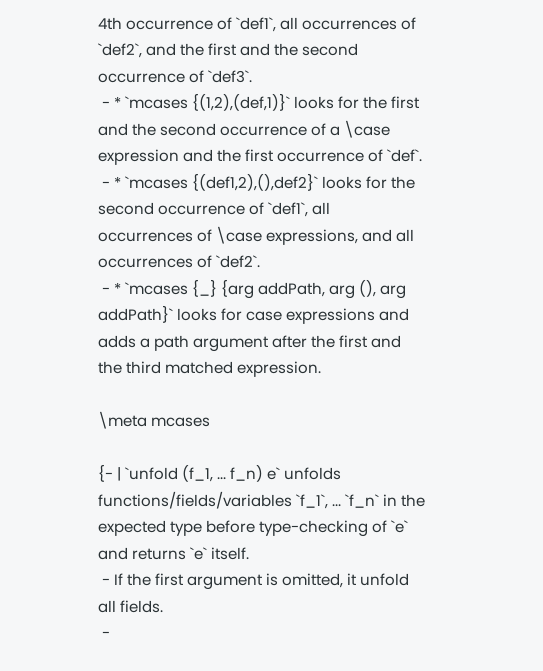4th occurrence of `def1`, all occurrences of `def2`, and the first and the second occurrence of `def3`.
 - * `mcases {(1,2),(def,1)}` looks for the first and the second occurrence of a \case expression and the first occurrence of `def`.
 - * `mcases {(def1,2),(),def2}` looks for the second occurrence of `def1`, all occurrences of \case expressions, and all occurrences of `def2`.
 - * `mcases {_} {arg addPath, arg (), arg addPath}` looks for case expressions and adds a path argument after the first and the third matched expression.

\meta mcases

{- | `unfold (f_1, ... f_n) e` unfolds functions/fields/variables `f_1`, ... `f_n` in the expected type before type-checking of `e` and returns `e` itself.
 - If the first argument is omitted, it unfold all fields.
 -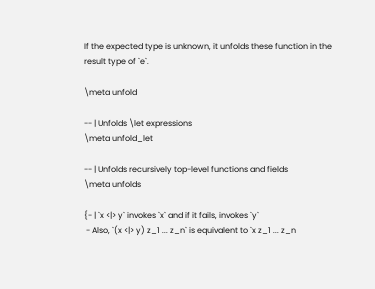If the expected type is unknown, it unfolds these function in the result type of `e`.

\meta unfold

-- | Unfolds \let expressions
\meta unfold_let

-- | Unfolds recursively top-level functions and fields
\meta unfolds

{- | `x <|> y` invokes `x` and if it fails, invokes `y`
 - Also, `(x <|> y) z_1 ... z_n` is equivalent to `x z_1 ... z_n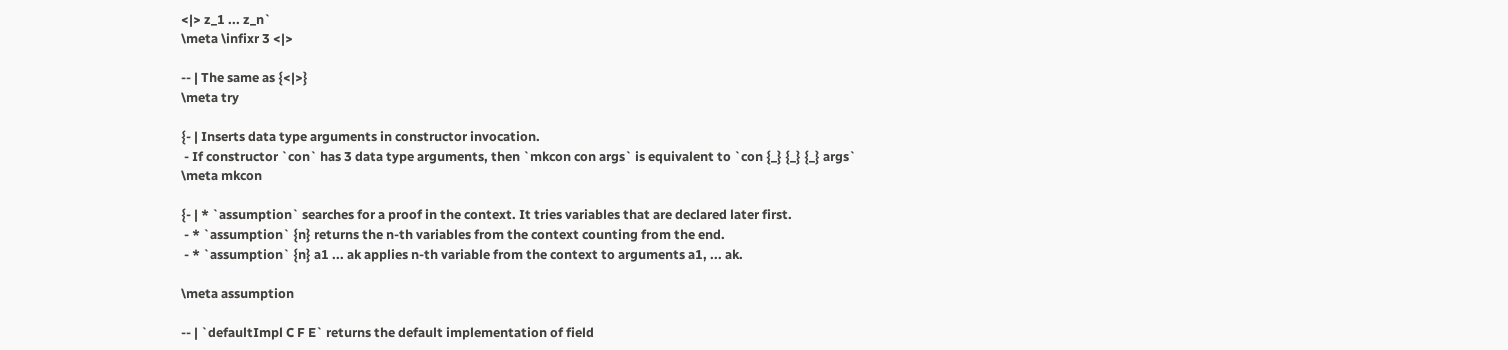<|> z_1 ... z_n`
\meta \infixr 3 <|>

-- | The same as {<|>}
\meta try

{- | Inserts data type arguments in constructor invocation.
 - If constructor `con` has 3 data type arguments, then `mkcon con args` is equivalent to `con {_} {_} {_} args`
\meta mkcon

{- | * `assumption` searches for a proof in the context. It tries variables that are declared later first.
 - * `assumption` {n} returns the n-th variables from the context counting from the end.
 - * `assumption` {n} a1 ... ak applies n-th variable from the context to arguments a1, ... ak.

\meta assumption

-- | `defaultImpl C F E` returns the default implementation of field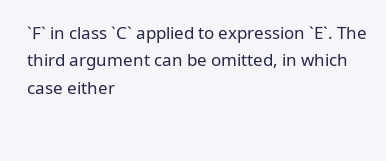`F` in class `C` applied to expression `E`. The third argument can be omitted, in which case either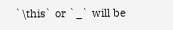`\this` or `_` will be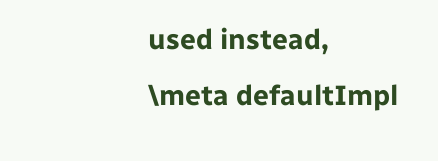used instead,
\meta defaultImpl